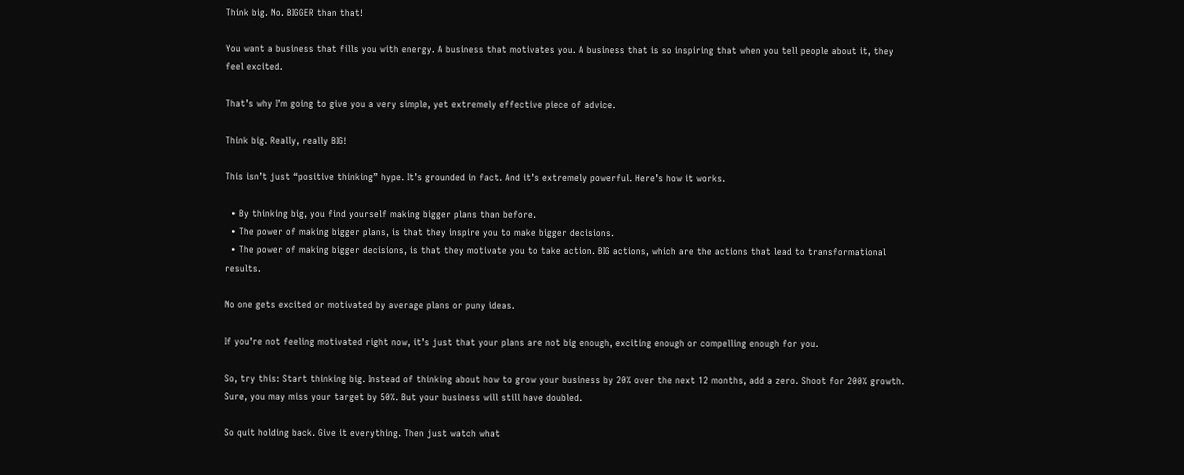Think big. No. BIGGER than that!

You want a business that fills you with energy. A business that motivates you. A business that is so inspiring that when you tell people about it, they feel excited.

That’s why I’m going to give you a very simple, yet extremely effective piece of advice.

Think big. Really, really BIG!

This isn’t just “positive thinking” hype. It’s grounded in fact. And it’s extremely powerful. Here’s how it works.

  • By thinking big, you find yourself making bigger plans than before.
  • The power of making bigger plans, is that they inspire you to make bigger decisions.
  • The power of making bigger decisions, is that they motivate you to take action. BIG actions, which are the actions that lead to transformational results.

No one gets excited or motivated by average plans or puny ideas.

If you’re not feeling motivated right now, it’s just that your plans are not big enough, exciting enough or compelling enough for you.

So, try this: Start thinking big. Instead of thinking about how to grow your business by 20% over the next 12 months, add a zero. Shoot for 200% growth. Sure, you may miss your target by 50%. But your business will still have doubled.

So quit holding back. Give it everything. Then just watch what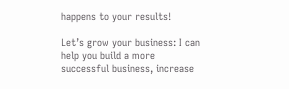happens to your results!

Let’s grow your business: I can help you build a more successful business, increase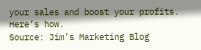your sales and boost your profits. Here’s how.
Source: Jim’s Marketing Blog